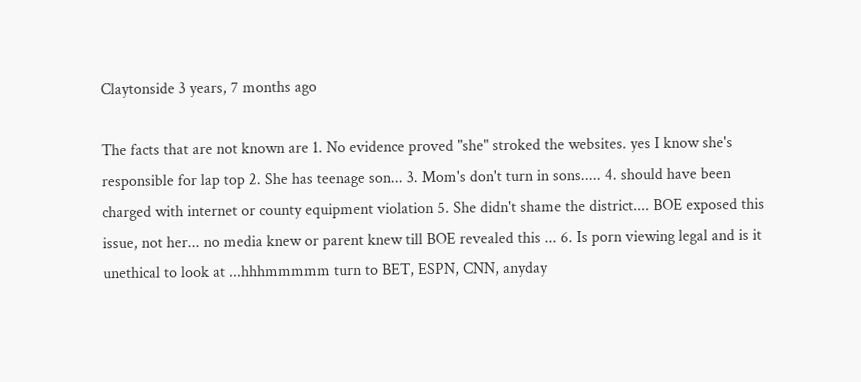Claytonside 3 years, 7 months ago

The facts that are not known are 1. No evidence proved "she" stroked the websites. yes I know she's responsible for lap top 2. She has teenage son... 3. Mom's don't turn in sons..... 4. should have been charged with internet or county equipment violation 5. She didn't shame the district.... BOE exposed this issue, not her... no media knew or parent knew till BOE revealed this ... 6. Is porn viewing legal and is it unethical to look at ...hhhmmmmm turn to BET, ESPN, CNN, anyday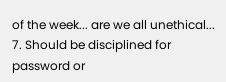of the week... are we all unethical... 7. Should be disciplined for password or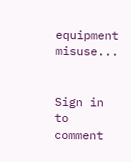equipment misuse...


Sign in to comment